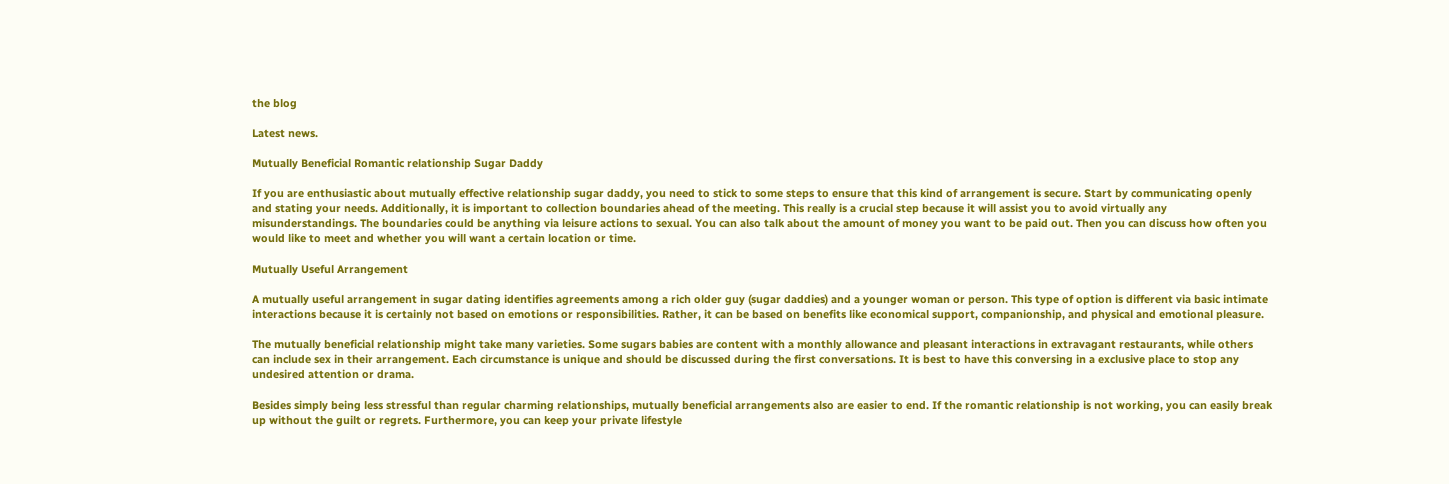the blog

Latest news.

Mutually Beneficial Romantic relationship Sugar Daddy

If you are enthusiastic about mutually effective relationship sugar daddy, you need to stick to some steps to ensure that this kind of arrangement is secure. Start by communicating openly and stating your needs. Additionally, it is important to collection boundaries ahead of the meeting. This really is a crucial step because it will assist you to avoid virtually any misunderstandings. The boundaries could be anything via leisure actions to sexual. You can also talk about the amount of money you want to be paid out. Then you can discuss how often you would like to meet and whether you will want a certain location or time.

Mutually Useful Arrangement

A mutually useful arrangement in sugar dating identifies agreements among a rich older guy (sugar daddies) and a younger woman or person. This type of option is different via basic intimate interactions because it is certainly not based on emotions or responsibilities. Rather, it can be based on benefits like economical support, companionship, and physical and emotional pleasure.

The mutually beneficial relationship might take many varieties. Some sugars babies are content with a monthly allowance and pleasant interactions in extravagant restaurants, while others can include sex in their arrangement. Each circumstance is unique and should be discussed during the first conversations. It is best to have this conversing in a exclusive place to stop any undesired attention or drama.

Besides simply being less stressful than regular charming relationships, mutually beneficial arrangements also are easier to end. If the romantic relationship is not working, you can easily break up without the guilt or regrets. Furthermore, you can keep your private lifestyle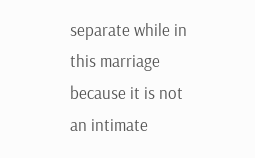separate while in this marriage because it is not an intimate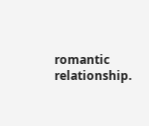romantic relationship.